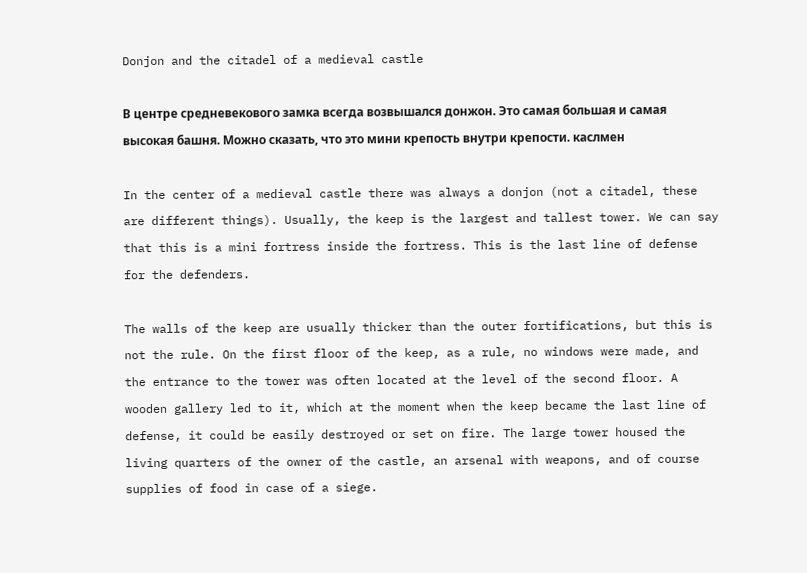Donjon and the citadel of a medieval castle

В центре средневекового замка всегда возвышался донжон. Это самая большая и самая высокая башня. Можно сказать, что это мини крепость внутри крепости. каслмен

In the center of a medieval castle there was always a donjon (not a citadel, these are different things). Usually, the keep is the largest and tallest tower. We can say that this is a mini fortress inside the fortress. This is the last line of defense for the defenders.

The walls of the keep are usually thicker than the outer fortifications, but this is not the rule. On the first floor of the keep, as a rule, no windows were made, and the entrance to the tower was often located at the level of the second floor. A wooden gallery led to it, which at the moment when the keep became the last line of defense, it could be easily destroyed or set on fire. The large tower housed the living quarters of the owner of the castle, an arsenal with weapons, and of course supplies of food in case of a siege.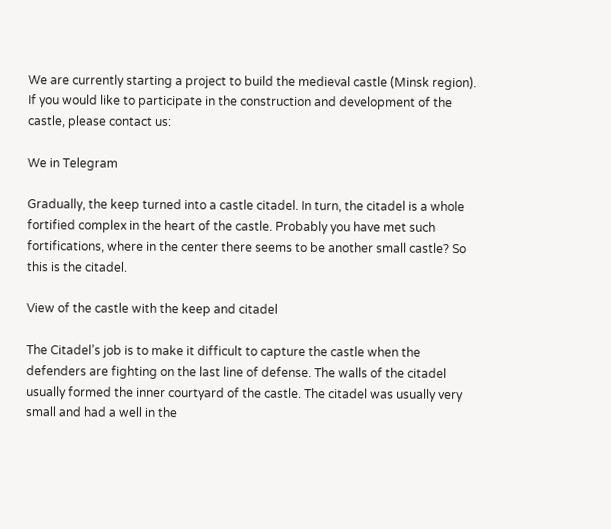We are currently starting a project to build the medieval castle (Minsk region). If you would like to participate in the construction and development of the castle, please contact us:

We in Telegram

Gradually, the keep turned into a castle citadel. In turn, the citadel is a whole fortified complex in the heart of the castle. Probably you have met such fortifications, where in the center there seems to be another small castle? So this is the citadel.

View of the castle with the keep and citadel

The Citadel’s job is to make it difficult to capture the castle when the defenders are fighting on the last line of defense. The walls of the citadel usually formed the inner courtyard of the castle. The citadel was usually very small and had a well in the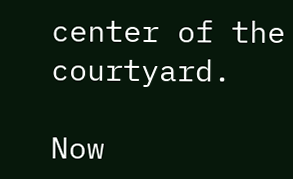center of the courtyard.

Now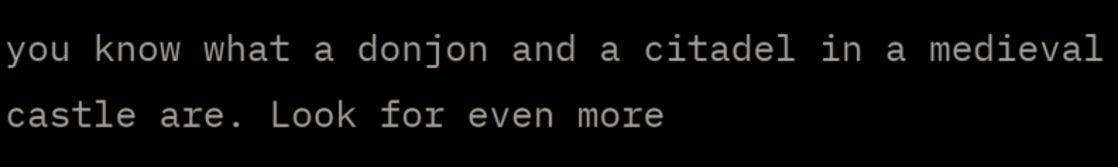you know what a donjon and a citadel in a medieval castle are. Look for even more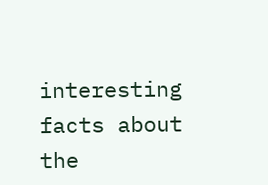interesting facts about the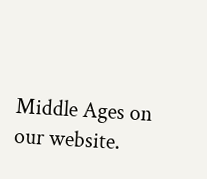Middle Ages on our website.